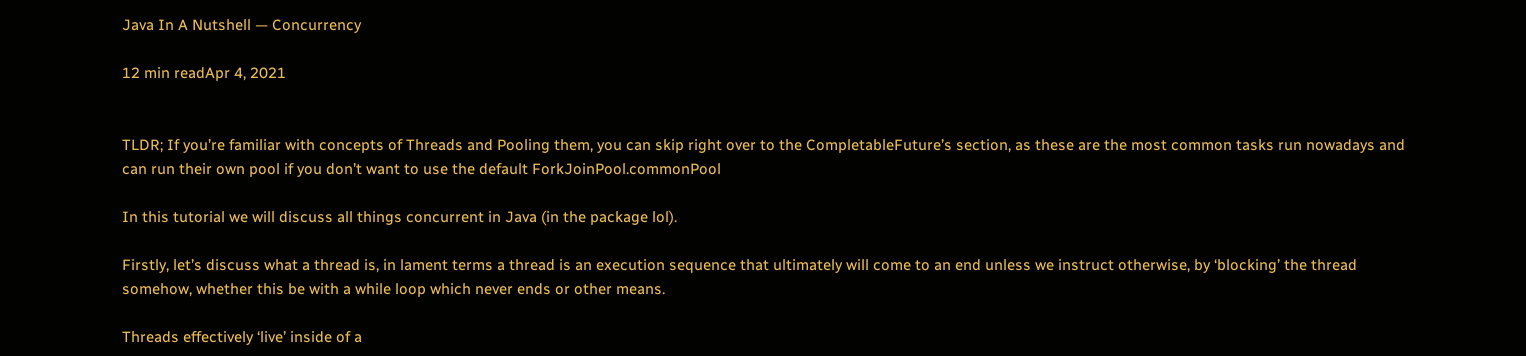Java In A Nutshell — Concurrency

12 min readApr 4, 2021


TLDR; If you’re familiar with concepts of Threads and Pooling them, you can skip right over to the CompletableFuture’s section, as these are the most common tasks run nowadays and can run their own pool if you don’t want to use the default ForkJoinPool.commonPool

In this tutorial we will discuss all things concurrent in Java (in the package lol).

Firstly, let’s discuss what a thread is, in lament terms a thread is an execution sequence that ultimately will come to an end unless we instruct otherwise, by ‘blocking’ the thread somehow, whether this be with a while loop which never ends or other means.

Threads effectively ‘live’ inside of a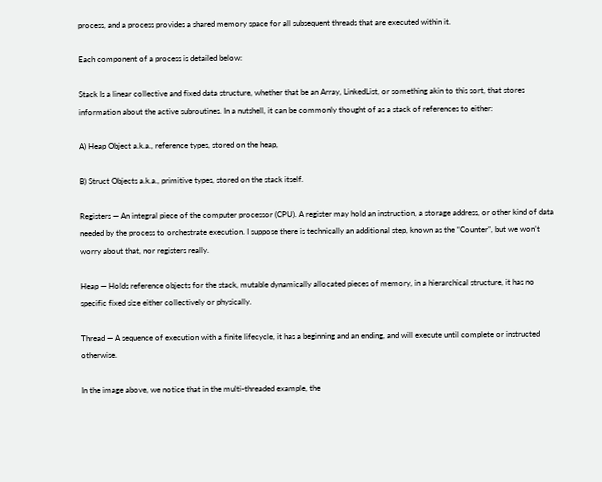process, and a process provides a shared memory space for all subsequent threads that are executed within it.

Each component of a process is detailed below:

Stack Is a linear collective and fixed data structure, whether that be an Array, LinkedList, or something akin to this sort, that stores information about the active subroutines. In a nutshell, it can be commonly thought of as a stack of references to either:

A) Heap Object a.k.a., reference types, stored on the heap,

B) Struct Objects a.k.a., primitive types, stored on the stack itself.

Registers — An integral piece of the computer processor (CPU). A register may hold an instruction, a storage address, or other kind of data needed by the process to orchestrate execution. I suppose there is technically an additional step, known as the “Counter”, but we won’t worry about that, nor registers really.

Heap — Holds reference objects for the stack, mutable dynamically allocated pieces of memory, in a hierarchical structure, it has no specific fixed size either collectively or physically.

Thread — A sequence of execution with a finite lifecycle, it has a beginning and an ending, and will execute until complete or instructed otherwise.

In the image above, we notice that in the multi-threaded example, the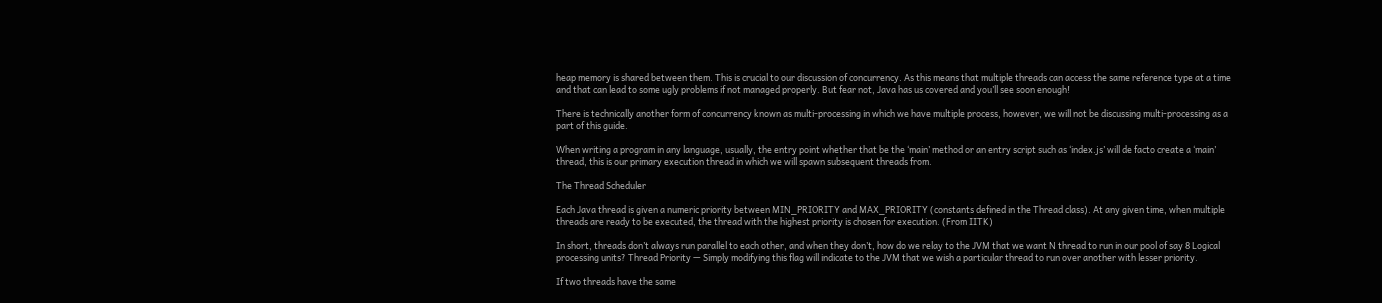heap memory is shared between them. This is crucial to our discussion of concurrency. As this means that multiple threads can access the same reference type at a time and that can lead to some ugly problems if not managed properly. But fear not, Java has us covered and you’ll see soon enough!

There is technically another form of concurrency known as multi-processing in which we have multiple process, however, we will not be discussing multi-processing as a part of this guide.

When writing a program in any language, usually, the entry point whether that be the ‘main’ method or an entry script such as ‘index.js’ will de facto create a ‘main’ thread, this is our primary execution thread in which we will spawn subsequent threads from.

The Thread Scheduler

Each Java thread is given a numeric priority between MIN_PRIORITY and MAX_PRIORITY (constants defined in the Thread class). At any given time, when multiple threads are ready to be executed, the thread with the highest priority is chosen for execution. (From IITK)

In short, threads don’t always run parallel to each other, and when they don’t, how do we relay to the JVM that we want N thread to run in our pool of say 8 Logical processing units? Thread Priority — Simply modifying this flag will indicate to the JVM that we wish a particular thread to run over another with lesser priority.

If two threads have the same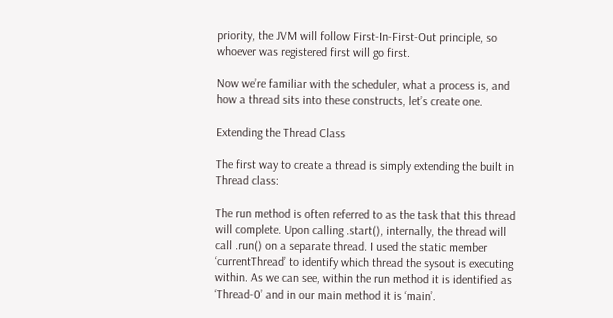priority, the JVM will follow First-In-First-Out principle, so whoever was registered first will go first.

Now we’re familiar with the scheduler, what a process is, and how a thread sits into these constructs, let’s create one.

Extending the Thread Class

The first way to create a thread is simply extending the built in Thread class:

The run method is often referred to as the task that this thread will complete. Upon calling .start(), internally, the thread will call .run() on a separate thread. I used the static member ‘currentThread’ to identify which thread the sysout is executing within. As we can see, within the run method it is identified as ‘Thread-0’ and in our main method it is ‘main’.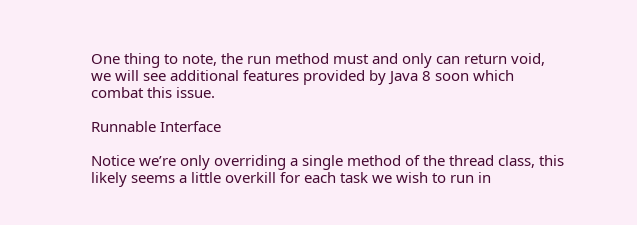One thing to note, the run method must and only can return void, we will see additional features provided by Java 8 soon which combat this issue.

Runnable Interface

Notice we’re only overriding a single method of the thread class, this likely seems a little overkill for each task we wish to run in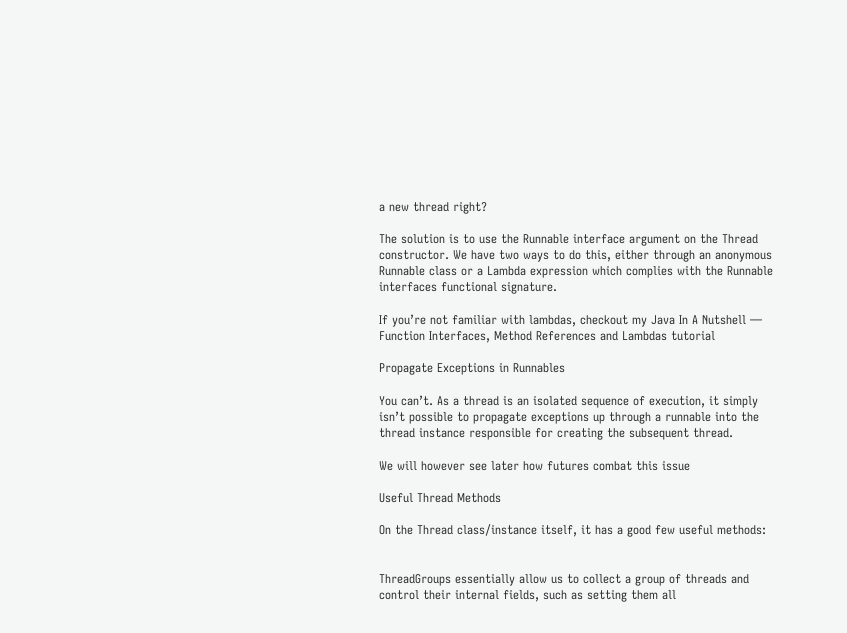a new thread right?

The solution is to use the Runnable interface argument on the Thread constructor. We have two ways to do this, either through an anonymous Runnable class or a Lambda expression which complies with the Runnable interfaces functional signature.

If you’re not familiar with lambdas, checkout my Java In A Nutshell — Function Interfaces, Method References and Lambdas tutorial

Propagate Exceptions in Runnables

You can’t. As a thread is an isolated sequence of execution, it simply isn’t possible to propagate exceptions up through a runnable into the thread instance responsible for creating the subsequent thread.

We will however see later how futures combat this issue

Useful Thread Methods

On the Thread class/instance itself, it has a good few useful methods:


ThreadGroups essentially allow us to collect a group of threads and control their internal fields, such as setting them all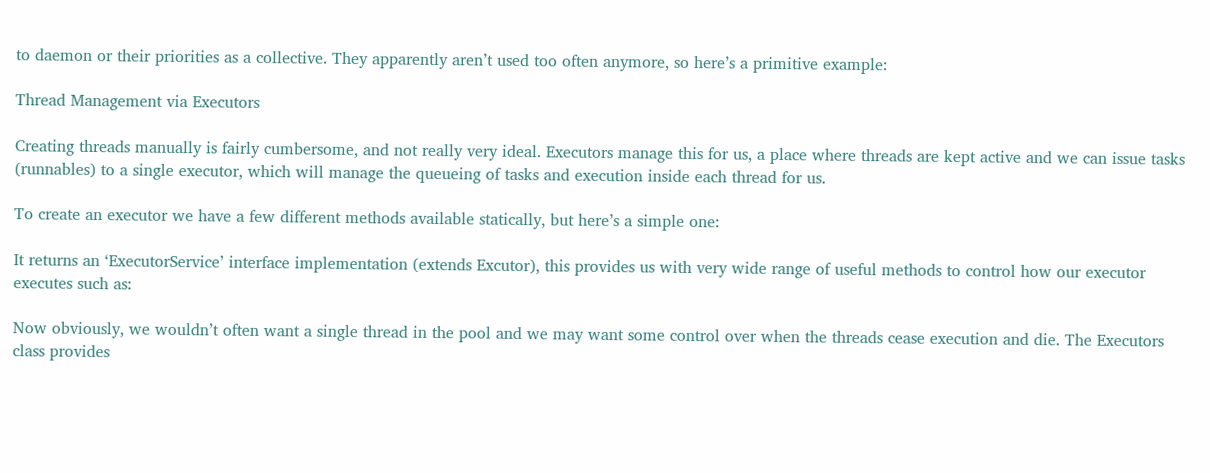to daemon or their priorities as a collective. They apparently aren’t used too often anymore, so here’s a primitive example:

Thread Management via Executors

Creating threads manually is fairly cumbersome, and not really very ideal. Executors manage this for us, a place where threads are kept active and we can issue tasks (runnables) to a single executor, which will manage the queueing of tasks and execution inside each thread for us.

To create an executor we have a few different methods available statically, but here’s a simple one:

It returns an ‘ExecutorService’ interface implementation (extends Excutor), this provides us with very wide range of useful methods to control how our executor executes such as:

Now obviously, we wouldn’t often want a single thread in the pool and we may want some control over when the threads cease execution and die. The Executors class provides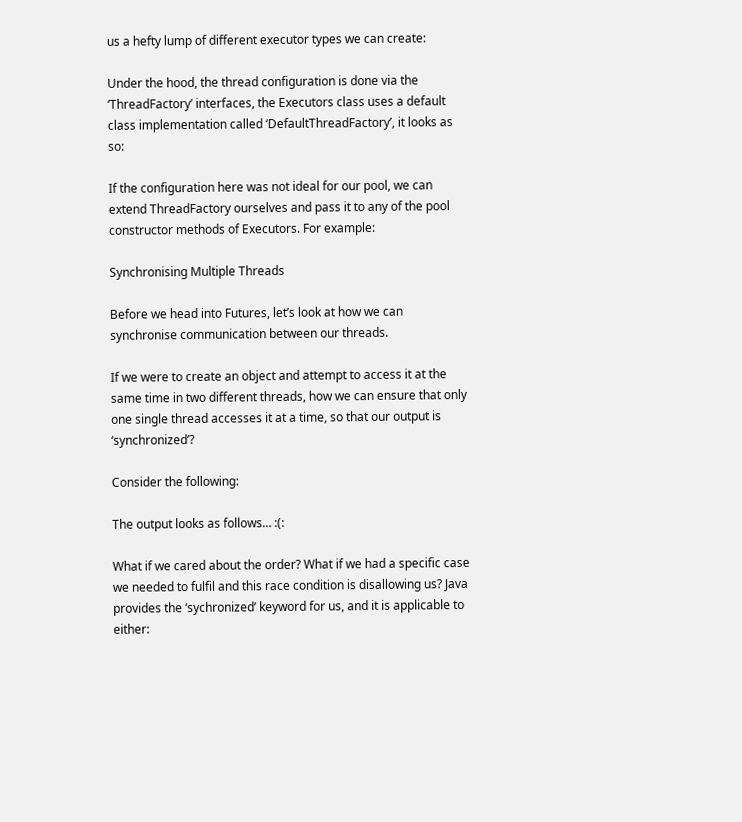us a hefty lump of different executor types we can create:

Under the hood, the thread configuration is done via the ‘ThreadFactory’ interfaces, the Executors class uses a default class implementation called ‘DefaultThreadFactory’, it looks as so:

If the configuration here was not ideal for our pool, we can extend ThreadFactory ourselves and pass it to any of the pool constructor methods of Executors. For example:

Synchronising Multiple Threads

Before we head into Futures, let’s look at how we can synchronise communication between our threads.

If we were to create an object and attempt to access it at the same time in two different threads, how we can ensure that only one single thread accesses it at a time, so that our output is ‘synchronized’?

Consider the following:

The output looks as follows… :(:

What if we cared about the order? What if we had a specific case we needed to fulfil and this race condition is disallowing us? Java provides the ‘sychronized’ keyword for us, and it is applicable to either: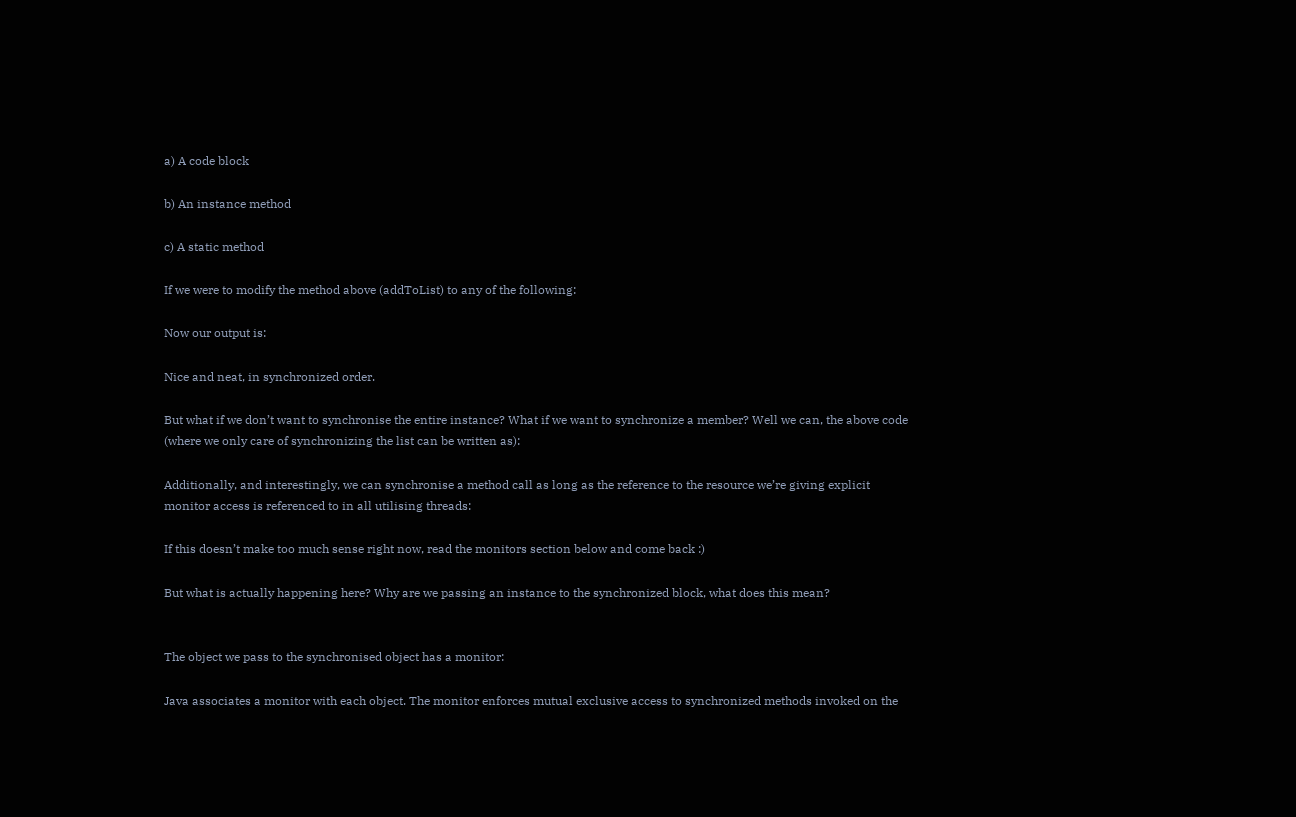a) A code block

b) An instance method

c) A static method

If we were to modify the method above (addToList) to any of the following:

Now our output is:

Nice and neat, in synchronized order.

But what if we don’t want to synchronise the entire instance? What if we want to synchronize a member? Well we can, the above code (where we only care of synchronizing the list can be written as):

Additionally, and interestingly, we can synchronise a method call as long as the reference to the resource we’re giving explicit monitor access is referenced to in all utilising threads:

If this doesn’t make too much sense right now, read the monitors section below and come back :)

But what is actually happening here? Why are we passing an instance to the synchronized block, what does this mean?


The object we pass to the synchronised object has a monitor:

Java associates a monitor with each object. The monitor enforces mutual exclusive access to synchronized methods invoked on the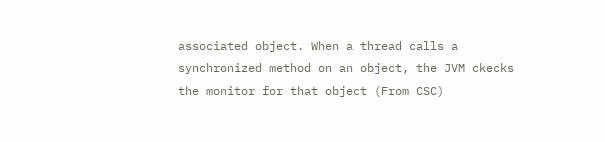associated object. When a thread calls a synchronized method on an object, the JVM ckecks the monitor for that object (From CSC)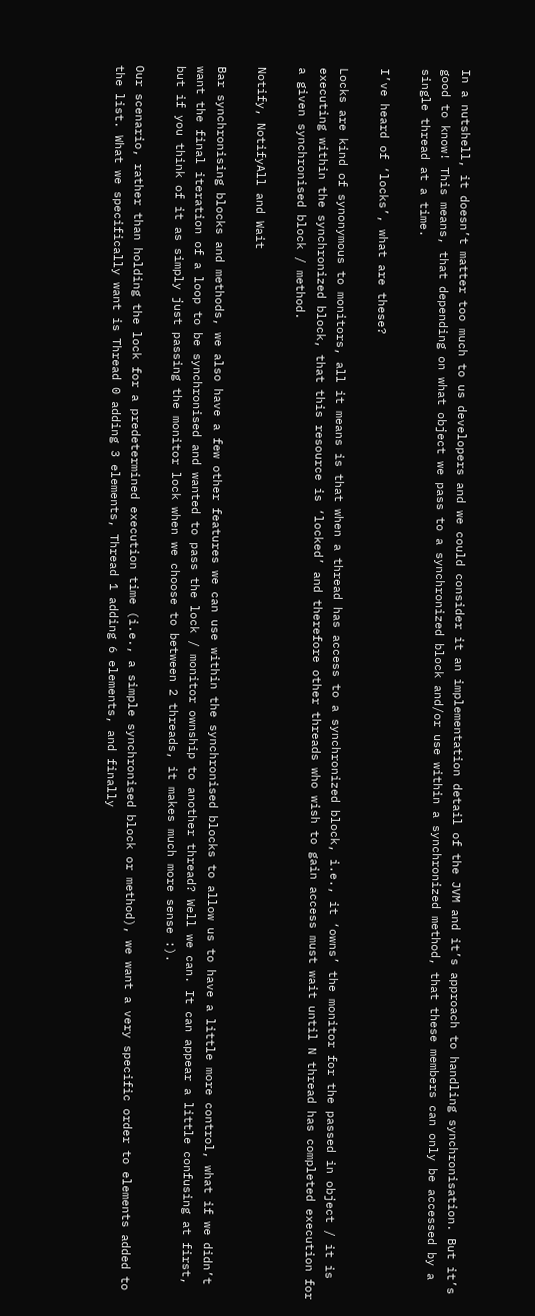In a nutshell, it doesn’t matter too much to us developers and we could consider it an implementation detail of the JVM and it’s approach to handling synchronisation. But it’s good to know! This means, that depending on what object we pass to a synchronized block and/or use within a synchronized method, that these members can only be accessed by a single thread at a time.

I’ve heard of ‘locks’, what are these?

Locks are kind of synonymous to monitors, all it means is that when a thread has access to a synchronized block, i.e., it ‘owns’ the monitor for the passed in object / it is executing within the synchronized block, that this resource is ‘locked’ and therefore other threads who wish to gain access must wait until N thread has completed execution for a given synchronised block / method.

Notify, NotifyAll and Wait

Bar synchronising blocks and methods, we also have a few other features we can use within the synchronised blocks to allow us to have a little more control, what if we didn’t want the final iteration of a loop to be synchronised and wanted to pass the lock / monitor ownship to another thread? Well we can. It can appear a little confusing at first, but if you think of it as simply just passing the monitor lock when we choose to between 2 threads, it makes much more sense :).

Our scenario, rather than holding the lock for a predetermined execution time (i.e., a simple synchronised block or method), we want a very specific order to elements added to the list. What we specifically want is Thread 0 adding 3 elements, Thread 1 adding 6 elements, and finally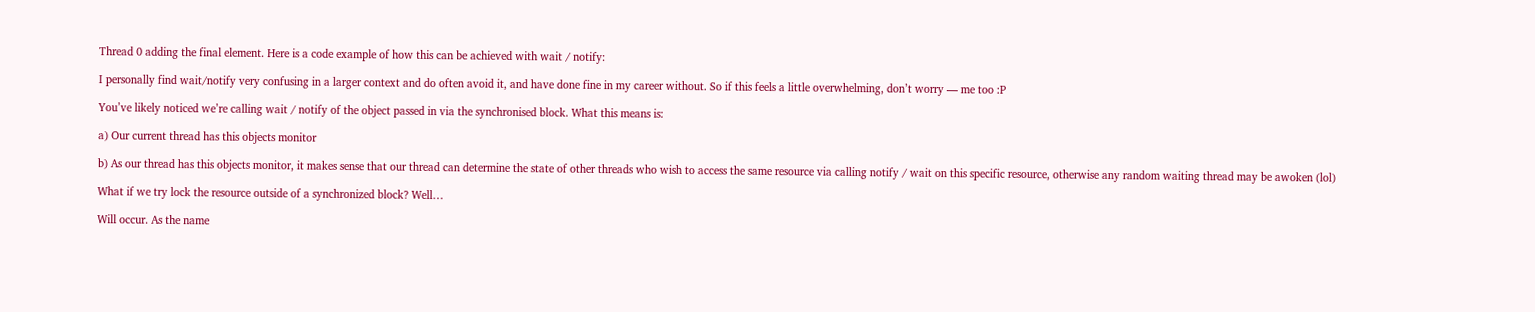Thread 0 adding the final element. Here is a code example of how this can be achieved with wait / notify:

I personally find wait/notify very confusing in a larger context and do often avoid it, and have done fine in my career without. So if this feels a little overwhelming, don’t worry — me too :P

You’ve likely noticed we’re calling wait / notify of the object passed in via the synchronised block. What this means is:

a) Our current thread has this objects monitor

b) As our thread has this objects monitor, it makes sense that our thread can determine the state of other threads who wish to access the same resource via calling notify / wait on this specific resource, otherwise any random waiting thread may be awoken (lol)

What if we try lock the resource outside of a synchronized block? Well…

Will occur. As the name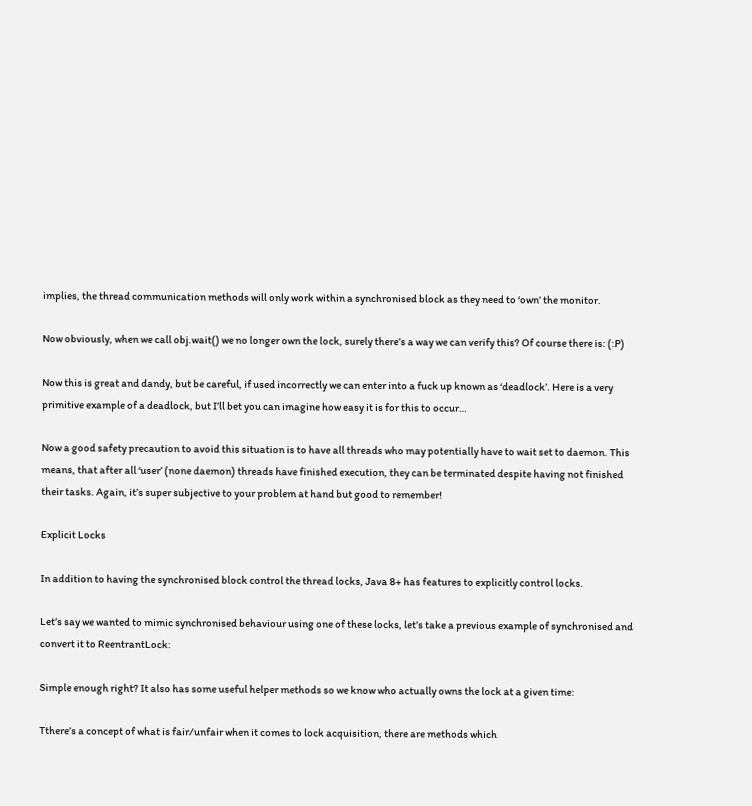implies, the thread communication methods will only work within a synchronised block as they need to ‘own’ the monitor.

Now obviously, when we call obj.wait() we no longer own the lock, surely there’s a way we can verify this? Of course there is: (:P)

Now this is great and dandy, but be careful, if used incorrectly we can enter into a fuck up known as ‘deadlock’. Here is a very primitive example of a deadlock, but I’ll bet you can imagine how easy it is for this to occur…

Now a good safety precaution to avoid this situation is to have all threads who may potentially have to wait set to daemon. This means, that after all ‘user’ (none daemon) threads have finished execution, they can be terminated despite having not finished their tasks. Again, it’s super subjective to your problem at hand but good to remember!

Explicit Locks

In addition to having the synchronised block control the thread locks, Java 8+ has features to explicitly control locks.

Let’s say we wanted to mimic synchronised behaviour using one of these locks, let’s take a previous example of synchronised and convert it to ReentrantLock:

Simple enough right? It also has some useful helper methods so we know who actually owns the lock at a given time:

Tthere’s a concept of what is fair/unfair when it comes to lock acquisition, there are methods which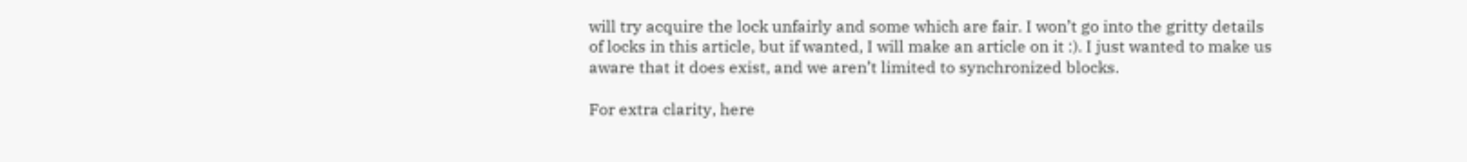will try acquire the lock unfairly and some which are fair. I won’t go into the gritty details of locks in this article, but if wanted, I will make an article on it :). I just wanted to make us aware that it does exist, and we aren’t limited to synchronized blocks.

For extra clarity, here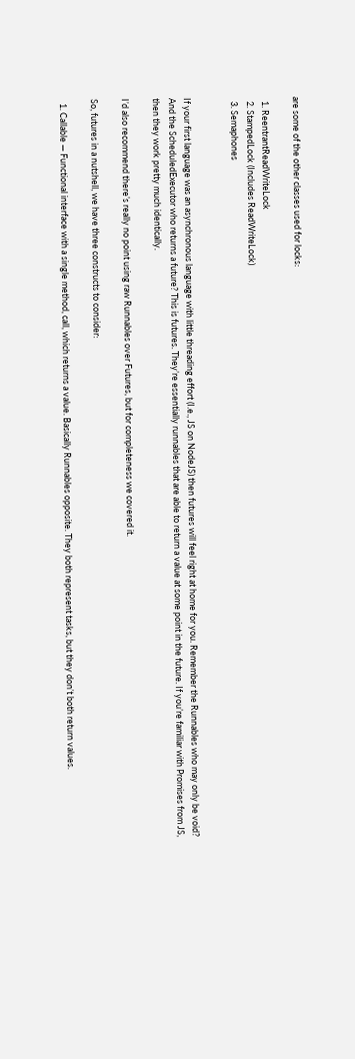are some of the other classes used for locks:

  1. ReentrantReadWriteLock
  2. StampedLock (Includes ReadWriteLock)
  3. Semaphones


If your first language was an asynchronous language with little threading effort (I.e., JS on NodeJS) then futures will feel right at home for you. Remember the Runnables who may only be void? And the ScheduledExecutor who returns a future? This is futures. They’re essentially runnables that are able to return a value at some point in the future. If you’re familiar with Promises from JS, then they work pretty much identically.

I’d also recommend there’s really no point using raw Runnables over Futures, but for completeness we covered it.

So, futures in a nutshell, we have three constructs to consider:

  1. Callable — Functional interface with a single method, call, which returns a value. Basically Runnables opposite. They both represent tasks, but they don’t both return values.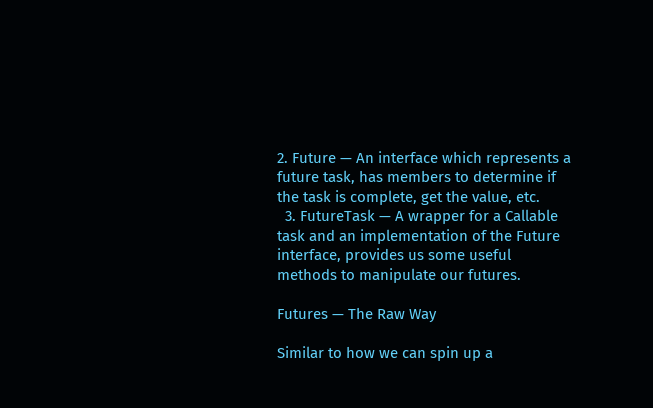2. Future — An interface which represents a future task, has members to determine if the task is complete, get the value, etc.
  3. FutureTask — A wrapper for a Callable task and an implementation of the Future interface, provides us some useful methods to manipulate our futures.

Futures — The Raw Way

Similar to how we can spin up a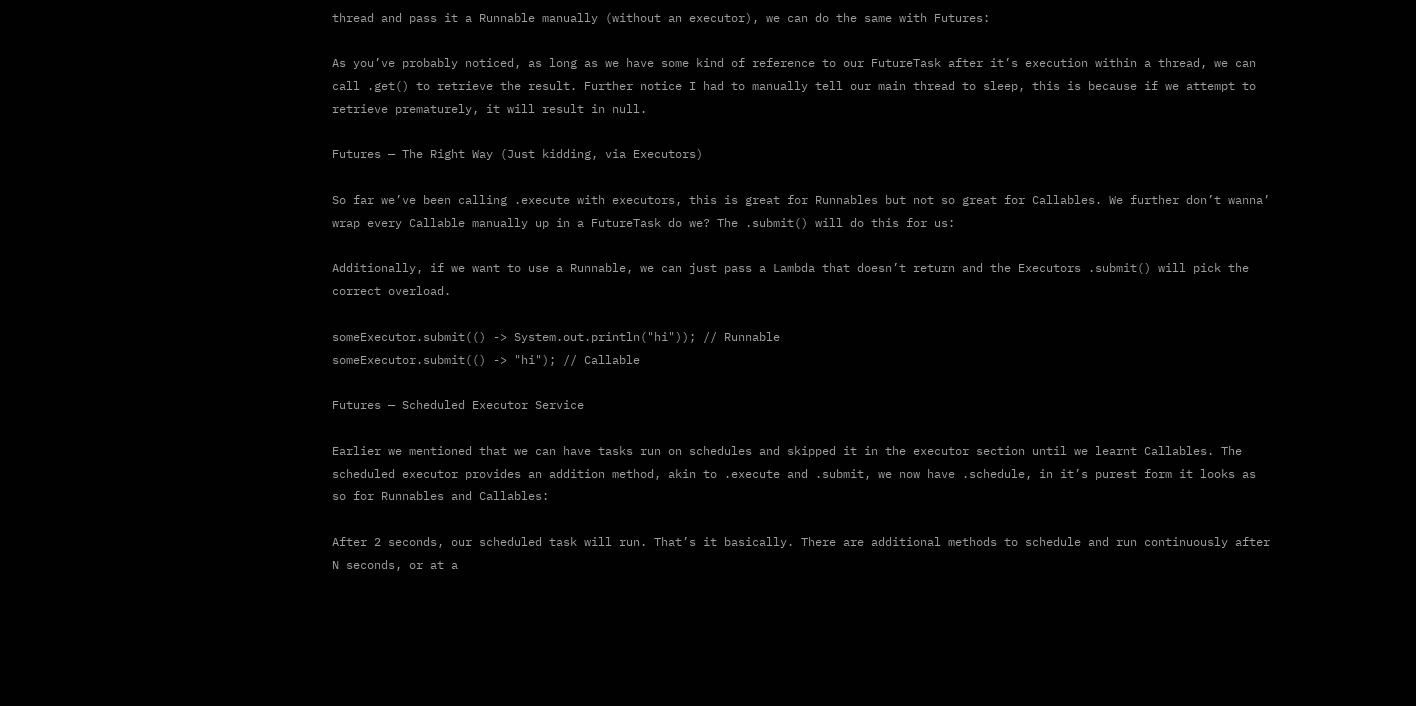thread and pass it a Runnable manually (without an executor), we can do the same with Futures:

As you’ve probably noticed, as long as we have some kind of reference to our FutureTask after it’s execution within a thread, we can call .get() to retrieve the result. Further notice I had to manually tell our main thread to sleep, this is because if we attempt to retrieve prematurely, it will result in null.

Futures — The Right Way (Just kidding, via Executors)

So far we’ve been calling .execute with executors, this is great for Runnables but not so great for Callables. We further don’t wanna’ wrap every Callable manually up in a FutureTask do we? The .submit() will do this for us:

Additionally, if we want to use a Runnable, we can just pass a Lambda that doesn’t return and the Executors .submit() will pick the correct overload.

someExecutor.submit(() -> System.out.println("hi")); // Runnable
someExecutor.submit(() -> "hi"); // Callable

Futures — Scheduled Executor Service

Earlier we mentioned that we can have tasks run on schedules and skipped it in the executor section until we learnt Callables. The scheduled executor provides an addition method, akin to .execute and .submit, we now have .schedule, in it’s purest form it looks as so for Runnables and Callables:

After 2 seconds, our scheduled task will run. That’s it basically. There are additional methods to schedule and run continuously after N seconds, or at a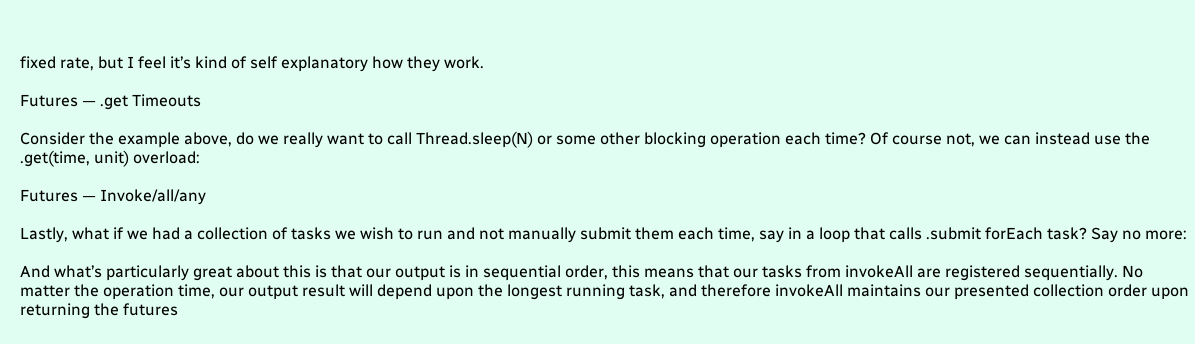fixed rate, but I feel it’s kind of self explanatory how they work.

Futures — .get Timeouts

Consider the example above, do we really want to call Thread.sleep(N) or some other blocking operation each time? Of course not, we can instead use the .get(time, unit) overload:

Futures — Invoke/all/any

Lastly, what if we had a collection of tasks we wish to run and not manually submit them each time, say in a loop that calls .submit forEach task? Say no more:

And what’s particularly great about this is that our output is in sequential order, this means that our tasks from invokeAll are registered sequentially. No matter the operation time, our output result will depend upon the longest running task, and therefore invokeAll maintains our presented collection order upon returning the futures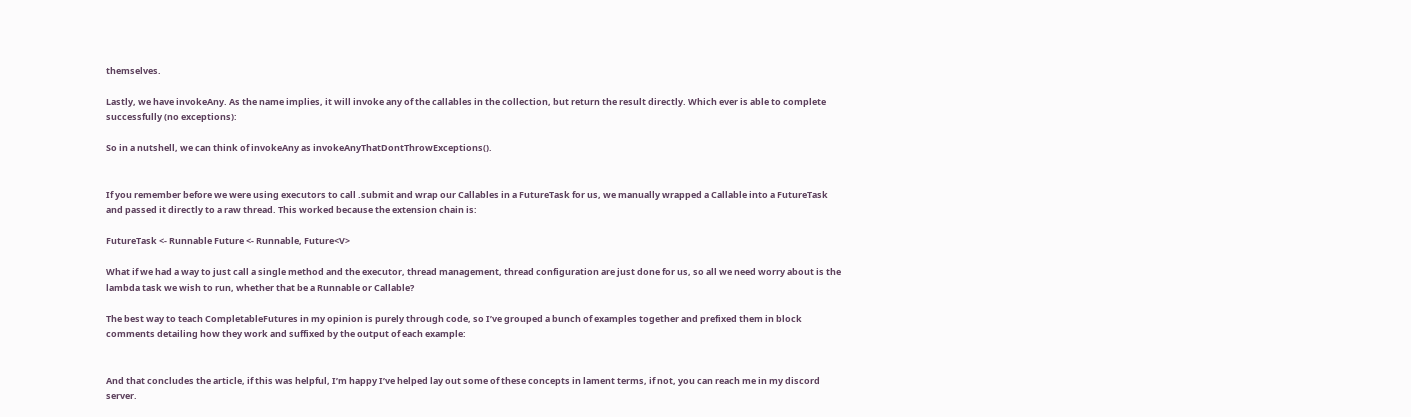themselves.

Lastly, we have invokeAny. As the name implies, it will invoke any of the callables in the collection, but return the result directly. Which ever is able to complete successfully (no exceptions):

So in a nutshell, we can think of invokeAny as invokeAnyThatDontThrowExceptions().


If you remember before we were using executors to call .submit and wrap our Callables in a FutureTask for us, we manually wrapped a Callable into a FutureTask and passed it directly to a raw thread. This worked because the extension chain is:

FutureTask <- Runnable Future <- Runnable, Future<V>

What if we had a way to just call a single method and the executor, thread management, thread configuration are just done for us, so all we need worry about is the lambda task we wish to run, whether that be a Runnable or Callable?

The best way to teach CompletableFutures in my opinion is purely through code, so I’ve grouped a bunch of examples together and prefixed them in block comments detailing how they work and suffixed by the output of each example:


And that concludes the article, if this was helpful, I’m happy I’ve helped lay out some of these concepts in lament terms, if not, you can reach me in my discord server.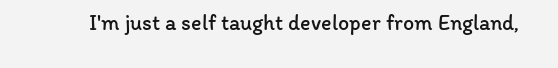I'm just a self taught developer from England,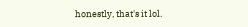honestly, that's it lol.